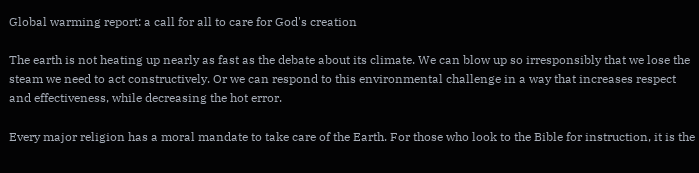Global warming report: a call for all to care for God's creation

The earth is not heating up nearly as fast as the debate about its climate. We can blow up so irresponsibly that we lose the steam we need to act constructively. Or we can respond to this environmental challenge in a way that increases respect and effectiveness, while decreasing the hot error.

Every major religion has a moral mandate to take care of the Earth. For those who look to the Bible for instruction, it is the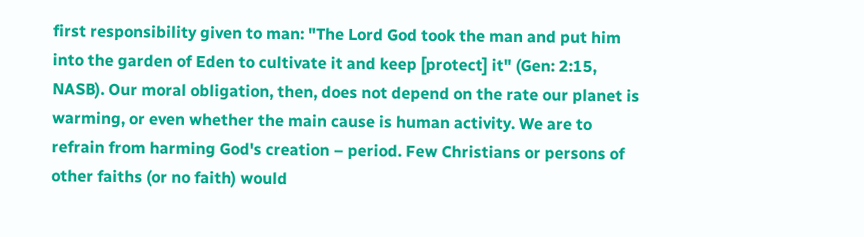first responsibility given to man: "The Lord God took the man and put him into the garden of Eden to cultivate it and keep [protect] it" (Gen: 2:15, NASB). Our moral obligation, then, does not depend on the rate our planet is warming, or even whether the main cause is human activity. We are to refrain from harming God's creation – period. Few Christians or persons of other faiths (or no faith) would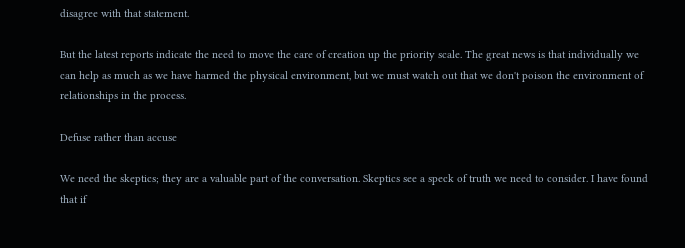disagree with that statement.

But the latest reports indicate the need to move the care of creation up the priority scale. The great news is that individually we can help as much as we have harmed the physical environment, but we must watch out that we don't poison the environment of relationships in the process.

Defuse rather than accuse

We need the skeptics; they are a valuable part of the conversation. Skeptics see a speck of truth we need to consider. I have found that if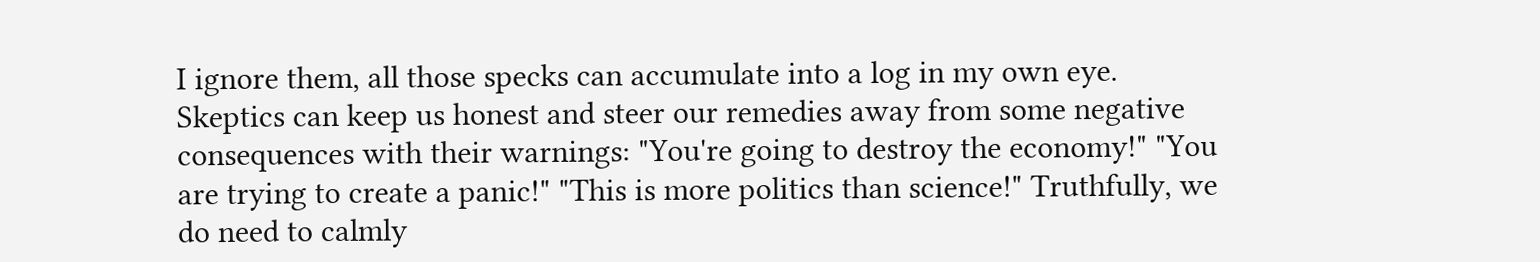I ignore them, all those specks can accumulate into a log in my own eye. Skeptics can keep us honest and steer our remedies away from some negative consequences with their warnings: "You're going to destroy the economy!" "You are trying to create a panic!" "This is more politics than science!" Truthfully, we do need to calmly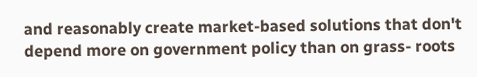and reasonably create market-based solutions that don't depend more on government policy than on grass- roots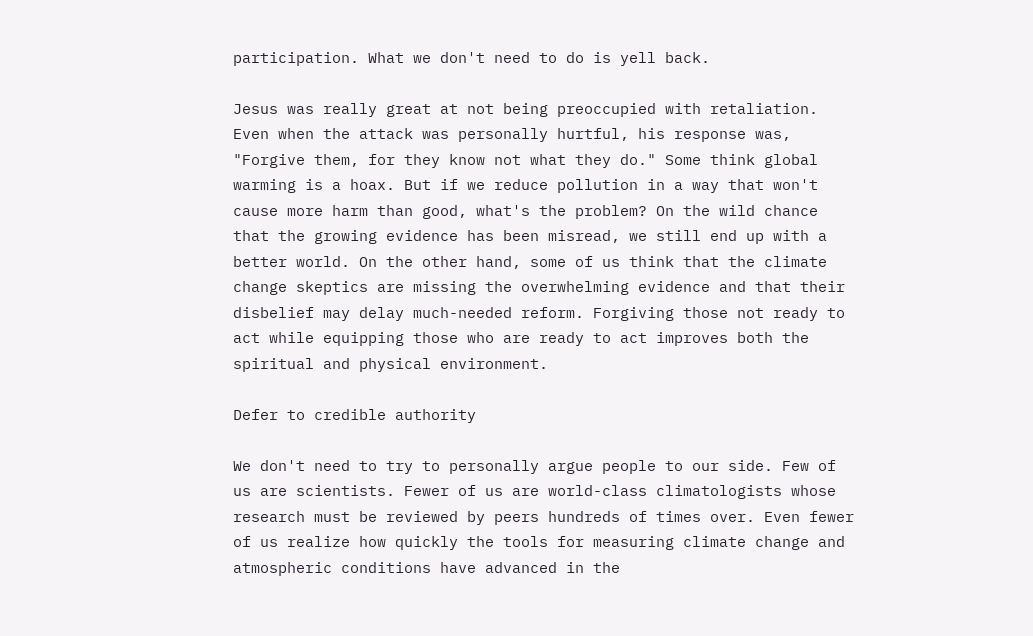participation. What we don't need to do is yell back.

Jesus was really great at not being preoccupied with retaliation. Even when the attack was personally hurtful, his response was, "Forgive them, for they know not what they do." Some think global warming is a hoax. But if we reduce pollution in a way that won't cause more harm than good, what's the problem? On the wild chance that the growing evidence has been misread, we still end up with a better world. On the other hand, some of us think that the climate change skeptics are missing the overwhelming evidence and that their disbelief may delay much-needed reform. Forgiving those not ready to act while equipping those who are ready to act improves both the spiritual and physical environment.

Defer to credible authority

We don't need to try to personally argue people to our side. Few of us are scientists. Fewer of us are world-class climatologists whose research must be reviewed by peers hundreds of times over. Even fewer of us realize how quickly the tools for measuring climate change and atmospheric conditions have advanced in the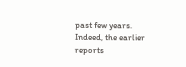past few years. Indeed, the earlier reports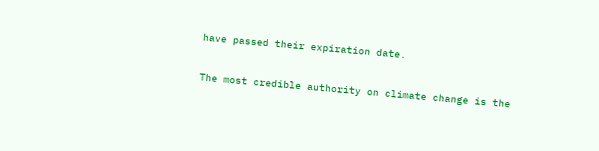have passed their expiration date.

The most credible authority on climate change is the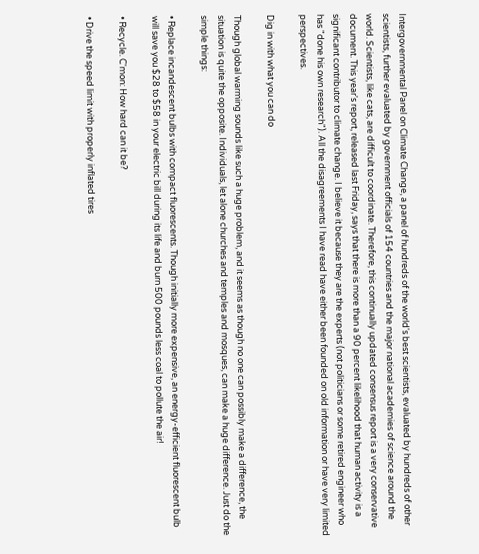Intergovernmental Panel on Climate Change, a panel of hundreds of the world's best scientists, evaluated by hundreds of other scientists, further evaluated by government officials of 154 countries and the major national academies of science around the world. Scientists, like cats, are difficult to coordinate. Therefore, this continually updated consensus report is a very conservative document. This year's report, released last Friday, says that there is more than a 90 percent likelihood that human activity is a significant contributor to climate change. I believe it because they are the experts (not politicians or some retired engineer who has "done his own research"). All the disagreements I have read have either been founded on old information or have very limited perspectives.

Dig in with what you can do

Though global warming sounds like such a huge problem, and it seems as though no one can possibly make a difference, the situation is quite the opposite. Individuals, let alone churches and temples and mosques, can make a huge difference. Just do the simple things:

• Replace incandescent bulbs with compact fluorescents. Though initially more expensive, an energy-efficient fluorescent bulb will save you $28 to $58 in your electric bill during its life and burn 500 pounds less coal to pollute the air!

• Recycle. C'mon: How hard can it be?

• Drive the speed limit with properly inflated tires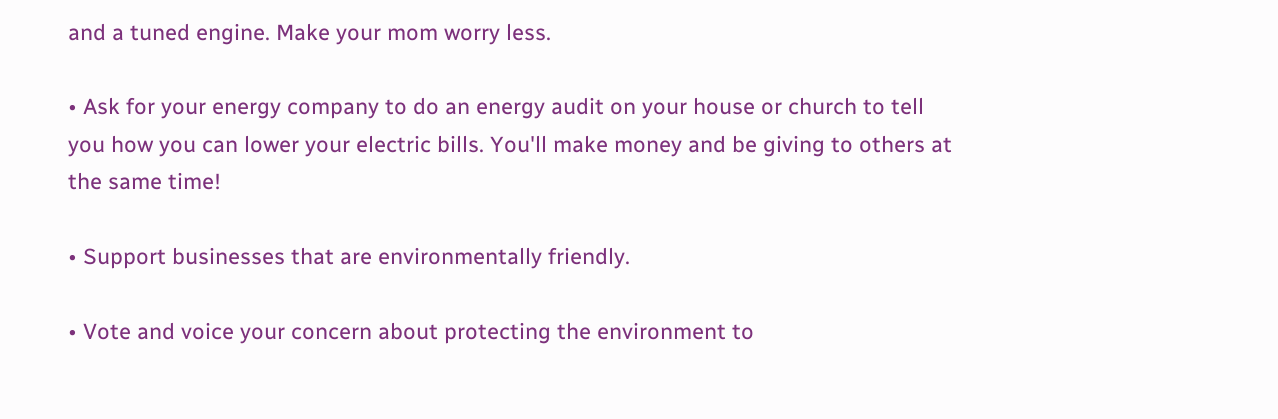and a tuned engine. Make your mom worry less.

• Ask for your energy company to do an energy audit on your house or church to tell you how you can lower your electric bills. You'll make money and be giving to others at the same time!

• Support businesses that are environmentally friendly.

• Vote and voice your concern about protecting the environment to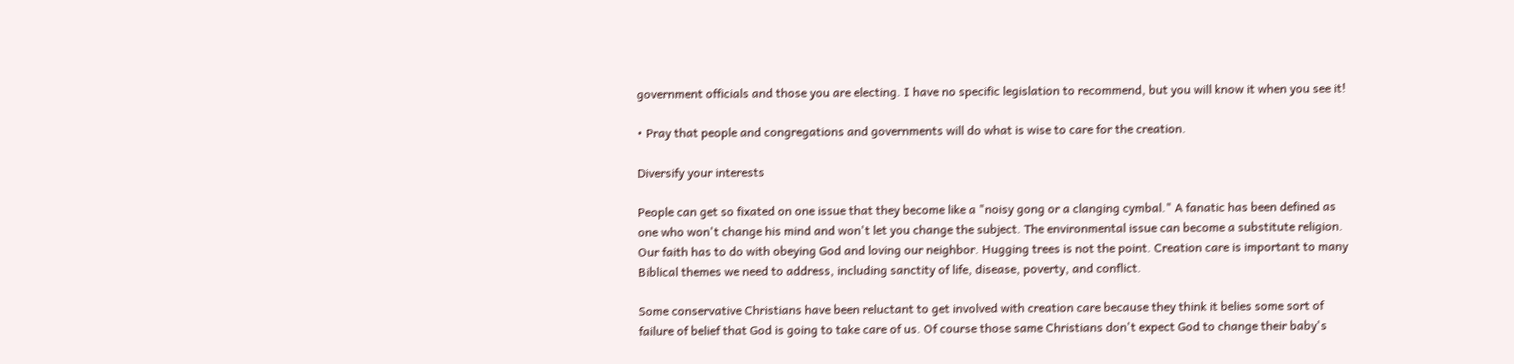government officials and those you are electing. I have no specific legislation to recommend, but you will know it when you see it!

• Pray that people and congregations and governments will do what is wise to care for the creation.

Diversify your interests

People can get so fixated on one issue that they become like a "noisy gong or a clanging cymbal." A fanatic has been defined as one who won't change his mind and won't let you change the subject. The environmental issue can become a substitute religion. Our faith has to do with obeying God and loving our neighbor. Hugging trees is not the point. Creation care is important to many Biblical themes we need to address, including sanctity of life, disease, poverty, and conflict.

Some conservative Christians have been reluctant to get involved with creation care because they think it belies some sort of failure of belief that God is going to take care of us. Of course those same Christians don't expect God to change their baby's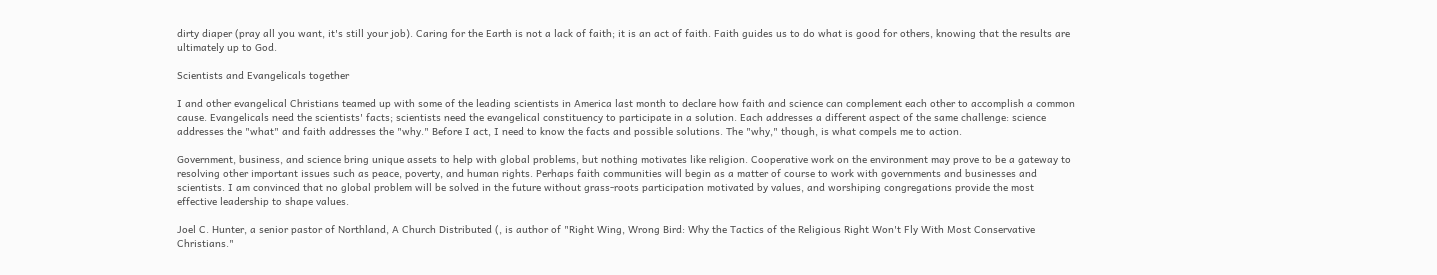dirty diaper (pray all you want, it's still your job). Caring for the Earth is not a lack of faith; it is an act of faith. Faith guides us to do what is good for others, knowing that the results are ultimately up to God.

Scientists and Evangelicals together

I and other evangelical Christians teamed up with some of the leading scientists in America last month to declare how faith and science can complement each other to accomplish a common cause. Evangelicals need the scientists' facts; scientists need the evangelical constituency to participate in a solution. Each addresses a different aspect of the same challenge: science addresses the "what" and faith addresses the "why." Before I act, I need to know the facts and possible solutions. The "why," though, is what compels me to action.

Government, business, and science bring unique assets to help with global problems, but nothing motivates like religion. Cooperative work on the environment may prove to be a gateway to resolving other important issues such as peace, poverty, and human rights. Perhaps faith communities will begin as a matter of course to work with governments and businesses and scientists. I am convinced that no global problem will be solved in the future without grass-roots participation motivated by values, and worshiping congregations provide the most effective leadership to shape values.

Joel C. Hunter, a senior pastor of Northland, A Church Distributed (, is author of "Right Wing, Wrong Bird: Why the Tactics of the Religious Right Won't Fly With Most Conservative Christians."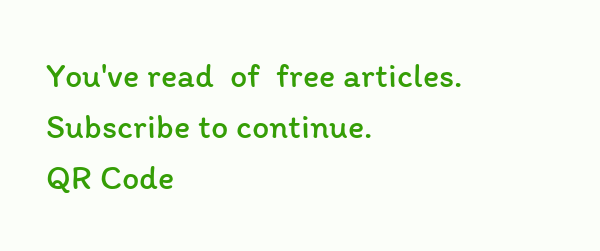You've read  of  free articles. Subscribe to continue.
QR Code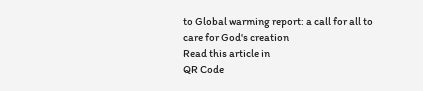to Global warming report: a call for all to care for God's creation
Read this article in
QR Code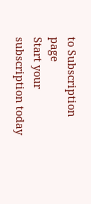to Subscription page
Start your subscription today